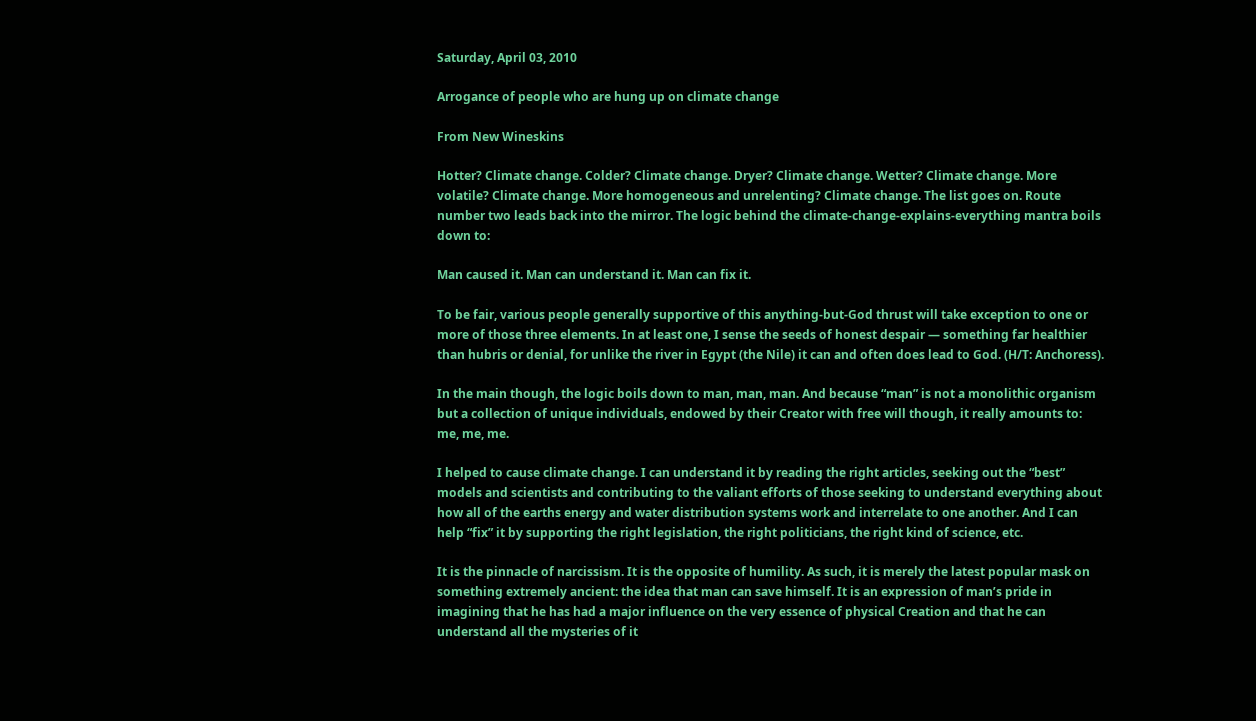Saturday, April 03, 2010

Arrogance of people who are hung up on climate change

From New Wineskins

Hotter? Climate change. Colder? Climate change. Dryer? Climate change. Wetter? Climate change. More volatile? Climate change. More homogeneous and unrelenting? Climate change. The list goes on. Route number two leads back into the mirror. The logic behind the climate-change-explains-everything mantra boils down to:

Man caused it. Man can understand it. Man can fix it.

To be fair, various people generally supportive of this anything-but-God thrust will take exception to one or more of those three elements. In at least one, I sense the seeds of honest despair — something far healthier than hubris or denial, for unlike the river in Egypt (the Nile) it can and often does lead to God. (H/T: Anchoress).

In the main though, the logic boils down to man, man, man. And because “man” is not a monolithic organism but a collection of unique individuals, endowed by their Creator with free will though, it really amounts to: me, me, me.

I helped to cause climate change. I can understand it by reading the right articles, seeking out the “best” models and scientists and contributing to the valiant efforts of those seeking to understand everything about how all of the earths energy and water distribution systems work and interrelate to one another. And I can help “fix” it by supporting the right legislation, the right politicians, the right kind of science, etc.

It is the pinnacle of narcissism. It is the opposite of humility. As such, it is merely the latest popular mask on something extremely ancient: the idea that man can save himself. It is an expression of man’s pride in imagining that he has had a major influence on the very essence of physical Creation and that he can understand all the mysteries of it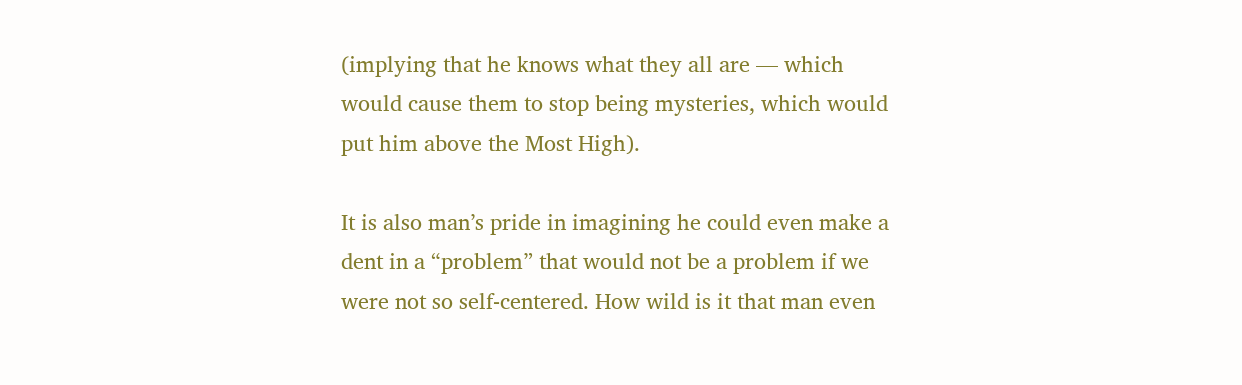(implying that he knows what they all are — which would cause them to stop being mysteries, which would put him above the Most High).

It is also man’s pride in imagining he could even make a dent in a “problem” that would not be a problem if we were not so self-centered. How wild is it that man even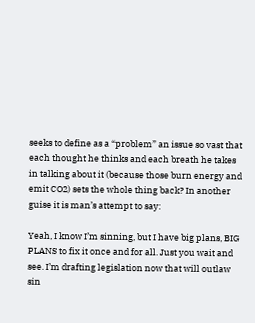seeks to define as a “problem” an issue so vast that each thought he thinks and each breath he takes in talking about it (because those burn energy and emit CO2) sets the whole thing back? In another guise it is man’s attempt to say:

Yeah, I know I’m sinning, but I have big plans, BIG PLANS to fix it once and for all. Just you wait and see. I’m drafting legislation now that will outlaw sin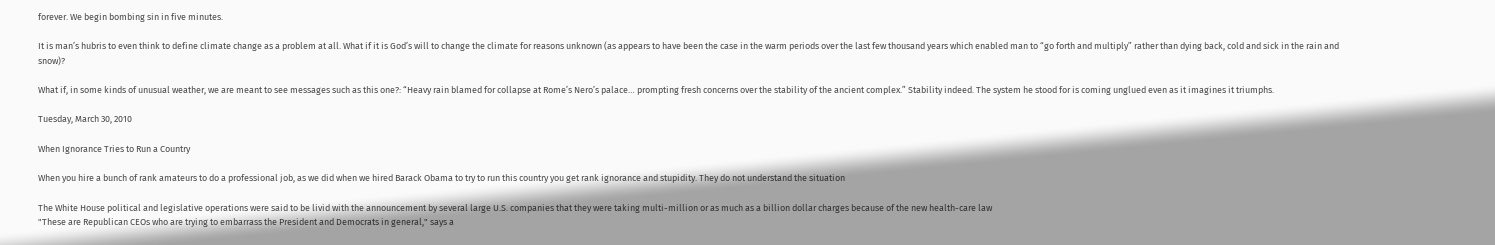forever. We begin bombing sin in five minutes.

It is man’s hubris to even think to define climate change as a problem at all. What if it is God’s will to change the climate for reasons unknown (as appears to have been the case in the warm periods over the last few thousand years which enabled man to “go forth and multiply” rather than dying back, cold and sick in the rain and snow)?

What if, in some kinds of unusual weather, we are meant to see messages such as this one?: “Heavy rain blamed for collapse at Rome’s Nero’s palace… prompting fresh concerns over the stability of the ancient complex.” Stability indeed. The system he stood for is coming unglued even as it imagines it triumphs.

Tuesday, March 30, 2010

When Ignorance Tries to Run a Country

When you hire a bunch of rank amateurs to do a professional job, as we did when we hired Barack Obama to try to run this country you get rank ignorance and stupidity. They do not understand the situation

The White House political and legislative operations were said to be livid with the announcement by several large U.S. companies that they were taking multi-million or as much as a billion dollar charges because of the new health-care law
"These are Republican CEOs who are trying to embarrass the President and Democrats in general," says a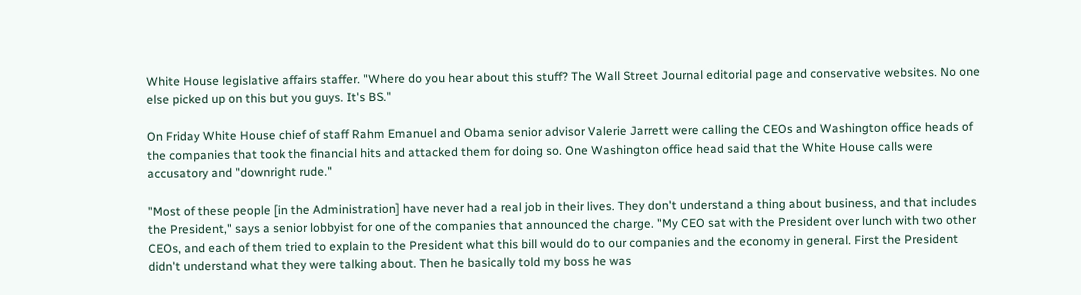White House legislative affairs staffer. "Where do you hear about this stuff? The Wall Street Journal editorial page and conservative websites. No one else picked up on this but you guys. It's BS."

On Friday White House chief of staff Rahm Emanuel and Obama senior advisor Valerie Jarrett were calling the CEOs and Washington office heads of the companies that took the financial hits and attacked them for doing so. One Washington office head said that the White House calls were accusatory and "downright rude."

"Most of these people [in the Administration] have never had a real job in their lives. They don't understand a thing about business, and that includes the President," says a senior lobbyist for one of the companies that announced the charge. "My CEO sat with the President over lunch with two other CEOs, and each of them tried to explain to the President what this bill would do to our companies and the economy in general. First the President didn't understand what they were talking about. Then he basically told my boss he was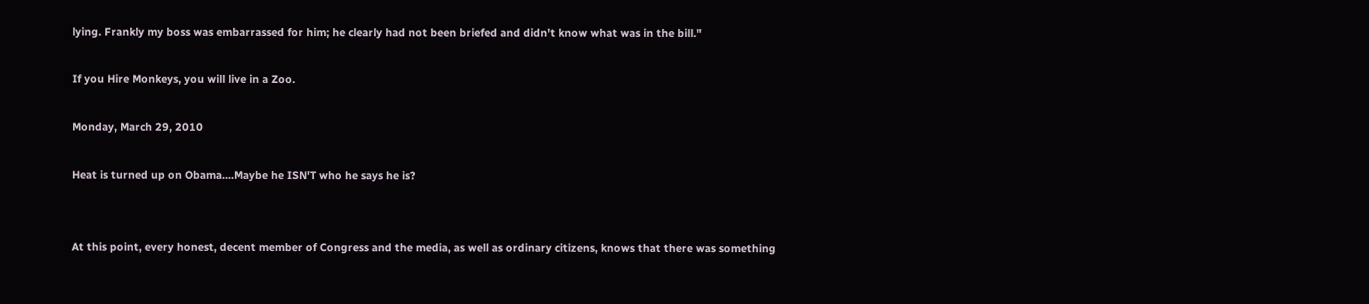lying. Frankly my boss was embarrassed for him; he clearly had not been briefed and didn't know what was in the bill."

If you Hire Monkeys, you will live in a Zoo.

Monday, March 29, 2010

Heat is turned up on Obama....Maybe he ISN'T who he says he is?


At this point, every honest, decent member of Congress and the media, as well as ordinary citizens, knows that there was something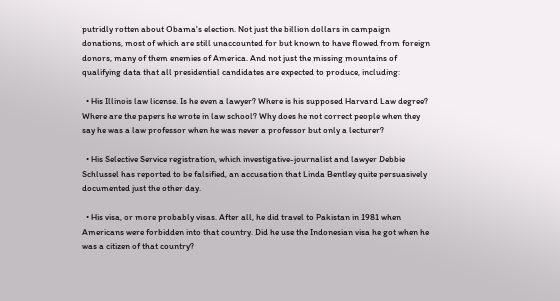putridly rotten about Obama's election. Not just the billion dollars in campaign donations, most of which are still unaccounted for but known to have flowed from foreign donors, many of them enemies of America. And not just the missing mountains of qualifying data that all presidential candidates are expected to produce, including:

  • His Illinois law license. Is he even a lawyer? Where is his supposed Harvard Law degree? Where are the papers he wrote in law school? Why does he not correct people when they say he was a law professor when he was never a professor but only a lecturer?

  • His Selective Service registration, which investigative-journalist and lawyer Debbie Schlussel has reported to be falsified, an accusation that Linda Bentley quite persuasively documented just the other day.

  • His visa, or more probably visas. After all, he did travel to Pakistan in 1981 when Americans were forbidden into that country. Did he use the Indonesian visa he got when he was a citizen of that country?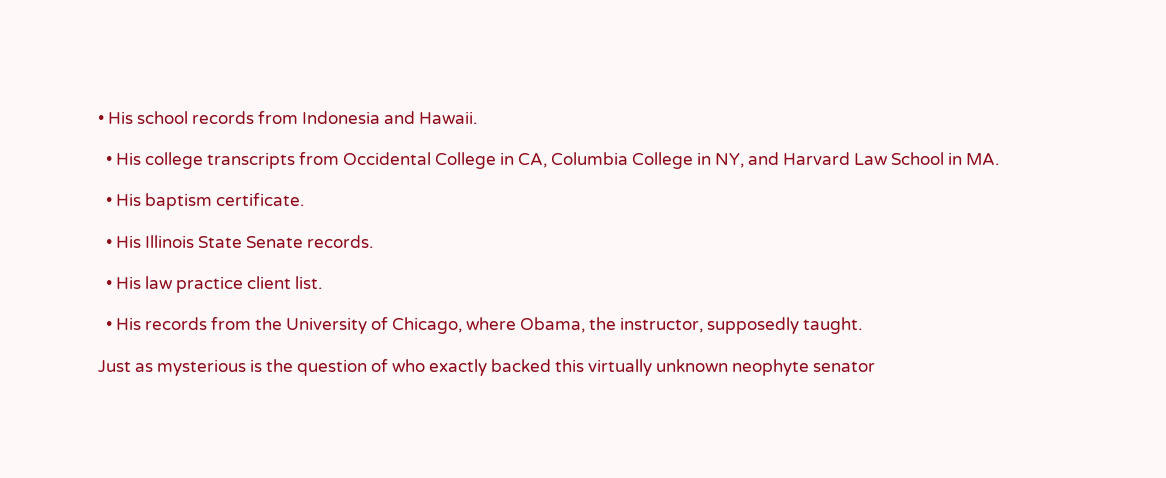• His school records from Indonesia and Hawaii.

  • His college transcripts from Occidental College in CA, Columbia College in NY, and Harvard Law School in MA.

  • His baptism certificate.

  • His Illinois State Senate records.

  • His law practice client list.

  • His records from the University of Chicago, where Obama, the instructor, supposedly taught.

Just as mysterious is the question of who exactly backed this virtually unknown neophyte senator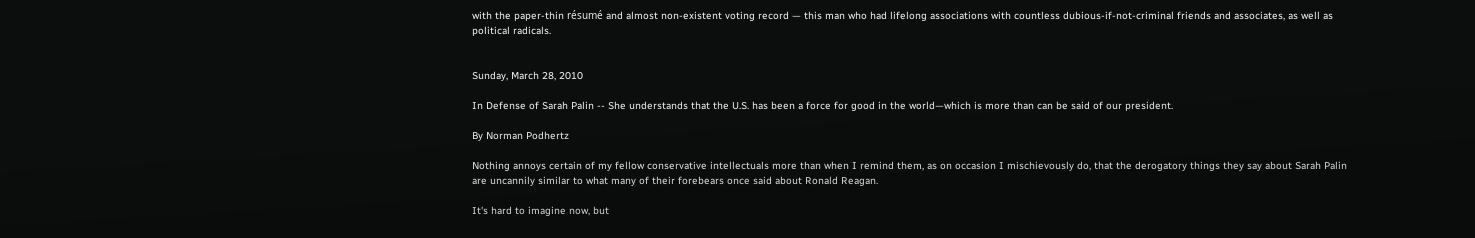with the paper-thin résumé and almost non-existent voting record — this man who had lifelong associations with countless dubious-if-not-criminal friends and associates, as well as political radicals.


Sunday, March 28, 2010

In Defense of Sarah Palin -- She understands that the U.S. has been a force for good in the world—which is more than can be said of our president.

By Norman Podhertz

Nothing annoys certain of my fellow conservative intellectuals more than when I remind them, as on occasion I mischievously do, that the derogatory things they say about Sarah Palin are uncannily similar to what many of their forebears once said about Ronald Reagan.

It's hard to imagine now, but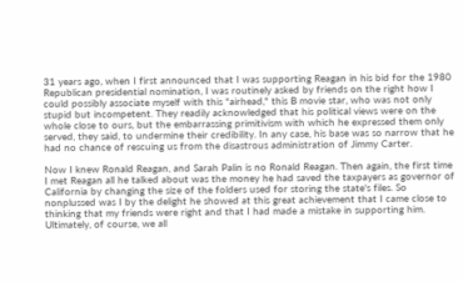31 years ago, when I first announced that I was supporting Reagan in his bid for the 1980 Republican presidential nomination, I was routinely asked by friends on the right how I could possibly associate myself with this "airhead," this B movie star, who was not only stupid but incompetent. They readily acknowledged that his political views were on the whole close to ours, but the embarrassing primitivism with which he expressed them only served, they said, to undermine their credibility. In any case, his base was so narrow that he had no chance of rescuing us from the disastrous administration of Jimmy Carter.

Now I knew Ronald Reagan, and Sarah Palin is no Ronald Reagan. Then again, the first time I met Reagan all he talked about was the money he had saved the taxpayers as governor of California by changing the size of the folders used for storing the state's files. So nonplussed was I by the delight he showed at this great achievement that I came close to thinking that my friends were right and that I had made a mistake in supporting him. Ultimately, of course, we all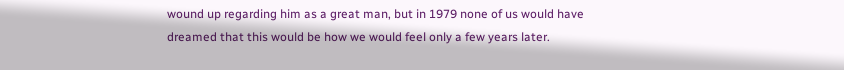wound up regarding him as a great man, but in 1979 none of us would have dreamed that this would be how we would feel only a few years later.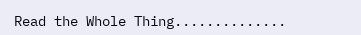Read the Whole Thing..............